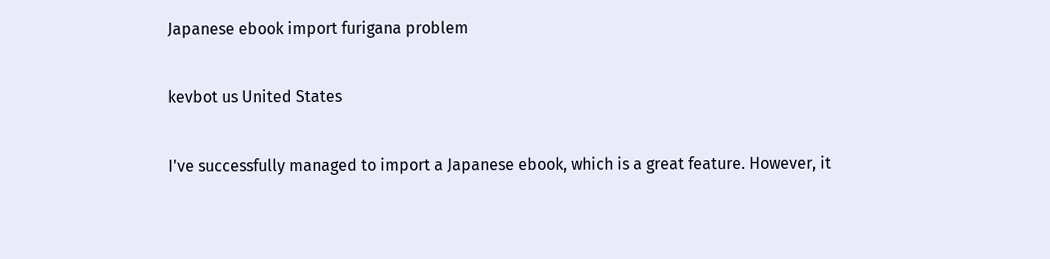Japanese ebook import furigana problem

kevbot us United States

I've successfully managed to import a Japanese ebook, which is a great feature. However, it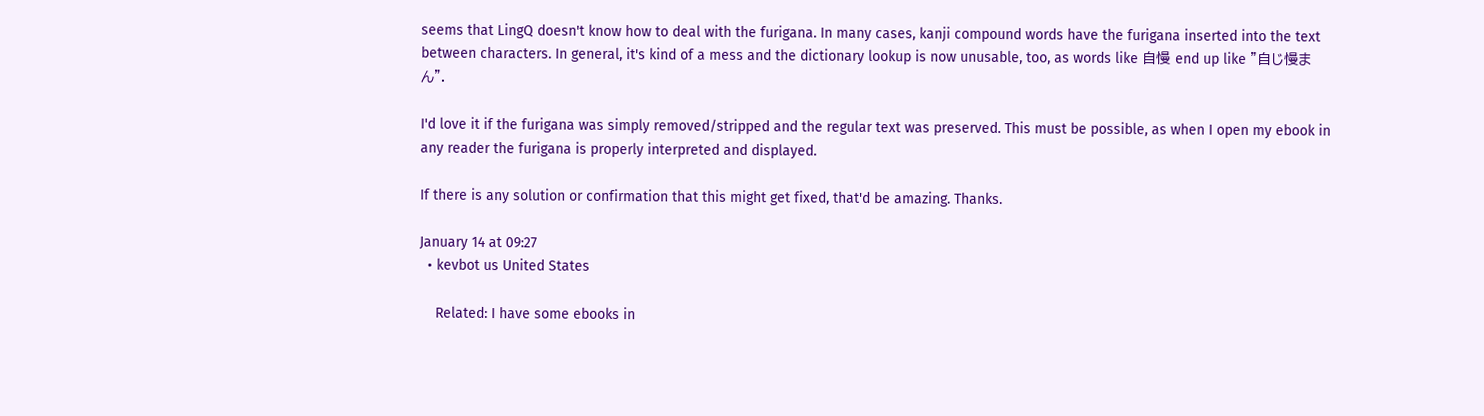seems that LingQ doesn't know how to deal with the furigana. In many cases, kanji compound words have the furigana inserted into the text between characters. In general, it's kind of a mess and the dictionary lookup is now unusable, too, as words like 自慢 end up like "自じ慢まん".

I'd love it if the furigana was simply removed/stripped and the regular text was preserved. This must be possible, as when I open my ebook in any reader the furigana is properly interpreted and displayed.

If there is any solution or confirmation that this might get fixed, that'd be amazing. Thanks.

January 14 at 09:27
  • kevbot us United States

    Related: I have some ebooks in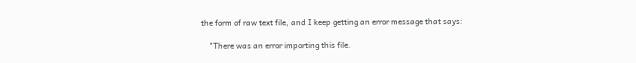the form of raw text file, and I keep getting an error message that says:

    "There was an error importing this file.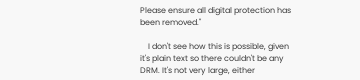Please ensure all digital protection has been removed."

    I don't see how this is possible, given it's plain text so there couldn't be any DRM. It's not very large, either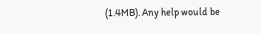(1.4MB). Any help would be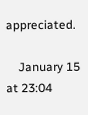appreciated.

    January 15 at 23:04